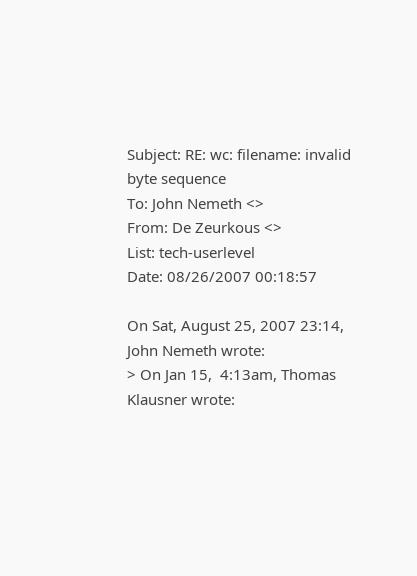Subject: RE: wc: filename: invalid byte sequence
To: John Nemeth <>
From: De Zeurkous <>
List: tech-userlevel
Date: 08/26/2007 00:18:57

On Sat, August 25, 2007 23:14, John Nemeth wrote:
> On Jan 15,  4:13am, Thomas Klausner wrote: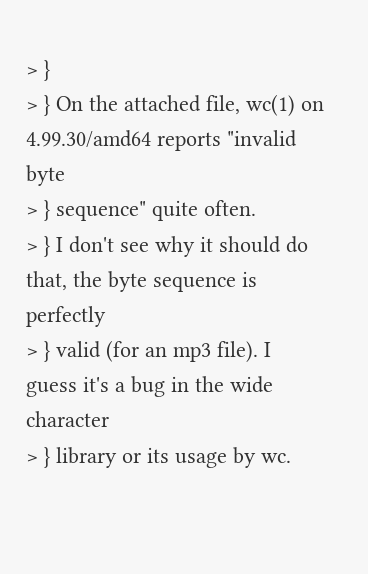> }
> } On the attached file, wc(1) on 4.99.30/amd64 reports "invalid byte
> } sequence" quite often.
> } I don't see why it should do that, the byte sequence is perfectly
> } valid (for an mp3 file). I guess it's a bug in the wide character
> } library or its usage by wc.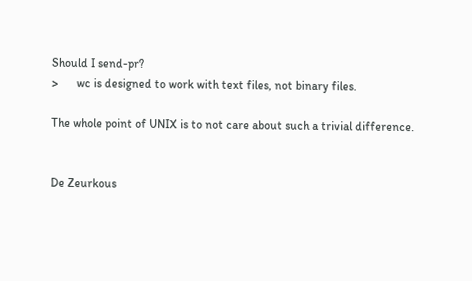Should I send-pr?
>      wc is designed to work with text files, not binary files.

The whole point of UNIX is to not care about such a trivial difference.


De Zeurkous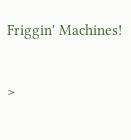Friggin' Machines!

>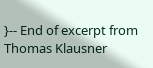}-- End of excerpt from Thomas Klausner